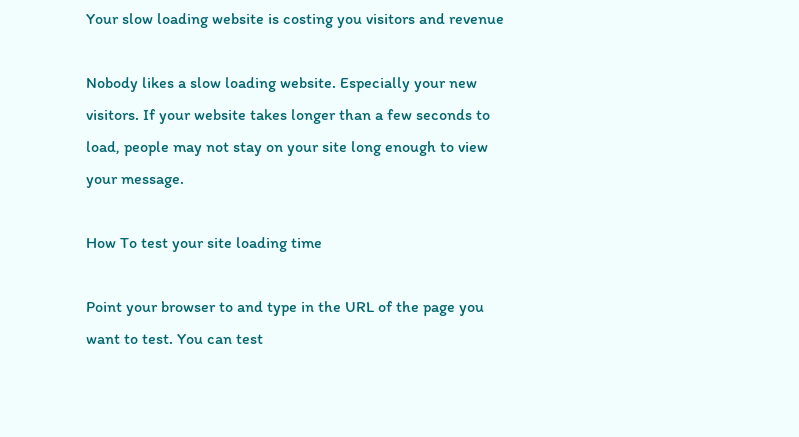Your slow loading website is costing you visitors and revenue

Nobody likes a slow loading website. Especially your new visitors. If your website takes longer than a few seconds to load, people may not stay on your site long enough to view your message.

How To test your site loading time

Point your browser to and type in the URL of the page you want to test. You can test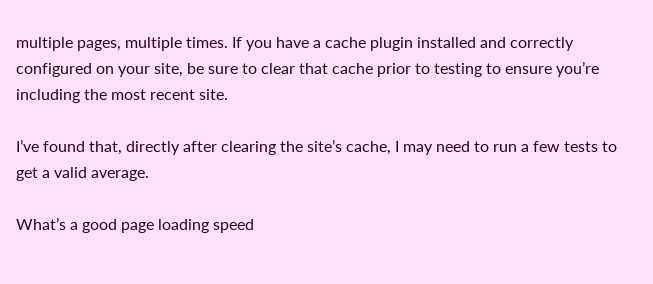multiple pages, multiple times. If you have a cache plugin installed and correctly configured on your site, be sure to clear that cache prior to testing to ensure you’re including the most recent site.

I’ve found that, directly after clearing the site’s cache, I may need to run a few tests to get a valid average.

What’s a good page loading speed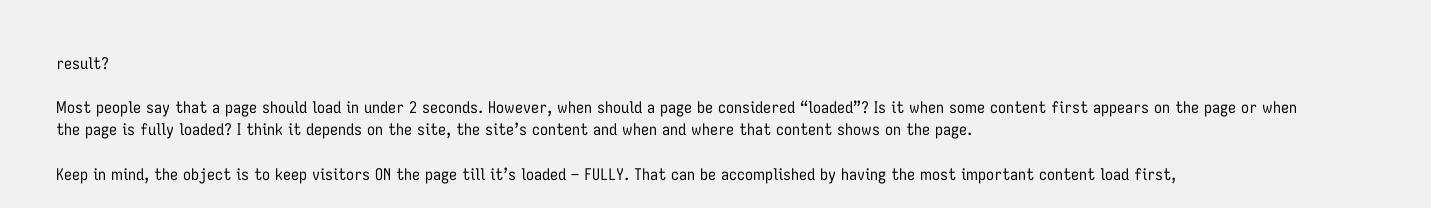result?

Most people say that a page should load in under 2 seconds. However, when should a page be considered “loaded”? Is it when some content first appears on the page or when the page is fully loaded? I think it depends on the site, the site’s content and when and where that content shows on the page.

Keep in mind, the object is to keep visitors ON the page till it’s loaded – FULLY. That can be accomplished by having the most important content load first,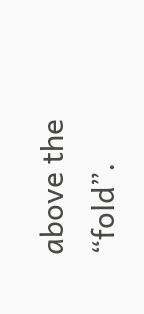above the “fold”.